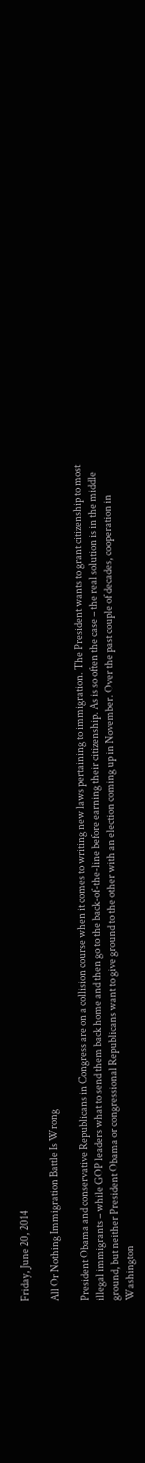Friday, June 20, 2014

All Or Nothing Immigration Battle Is Wrong

President Obama and conservative Republicans in Congress are on a collision course when it comes to writing new laws pertaining to immigration. The President wants to grant citizenship to most illegal immigrants – while GOP leaders what to send them back home and then go to the back-of-the-line before earning their citizenship. As is so often the case – the real solution is in the middle ground, but neither President Obama or congressional Republicans want to give ground to the other with an election coming up in November. Over the past couple of decades, cooperation in Washington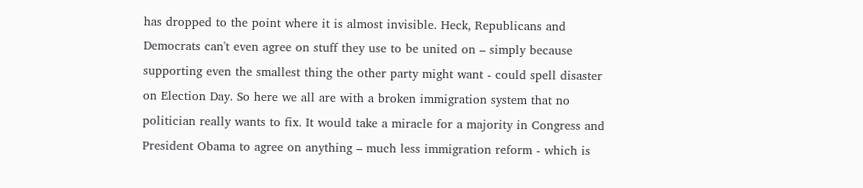has dropped to the point where it is almost invisible. Heck, Republicans and Democrats can't even agree on stuff they use to be united on – simply because supporting even the smallest thing the other party might want - could spell disaster on Election Day. So here we all are with a broken immigration system that no politician really wants to fix. It would take a miracle for a majority in Congress and President Obama to agree on anything – much less immigration reform - which is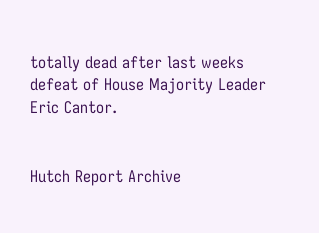totally dead after last weeks defeat of House Majority Leader Eric Cantor.


Hutch Report Archive